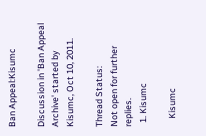Ban Appeal:Kisumc

Discussion in 'Ban Appeal Archive' started by Kisumc, Oct 10, 2011.

Thread Status:
Not open for further replies.
  1. Kisumc

    Kisumc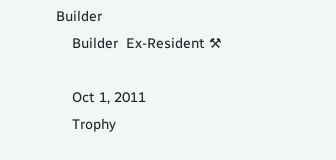Builder
    Builder  Ex-Resident ⚒

    Oct 1, 2011
    Trophy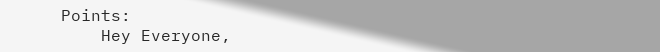Points:
    Hey Everyone,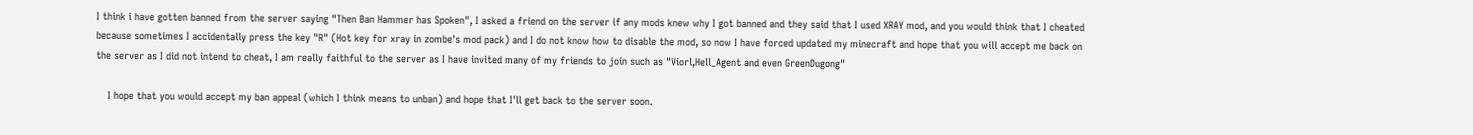I think i have gotten banned from the server saying "Then Ban Hammer has Spoken", I asked a friend on the server if any mods knew why I got banned and they said that I used XRAY mod, and you would think that I cheated because sometimes I accidentally press the key "R" (Hot key for xray in zombe's mod pack) and I do not know how to disable the mod, so now I have forced updated my minecraft and hope that you will accept me back on the server as I did not intend to cheat, I am really faithful to the server as I have invited many of my friends to join such as "Viorl,Hell_Agent and even GreenDugong"

    I hope that you would accept my ban appeal (which I think means to unban) and hope that I'll get back to the server soon.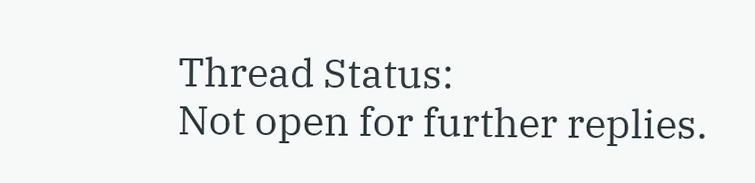Thread Status:
Not open for further replies.